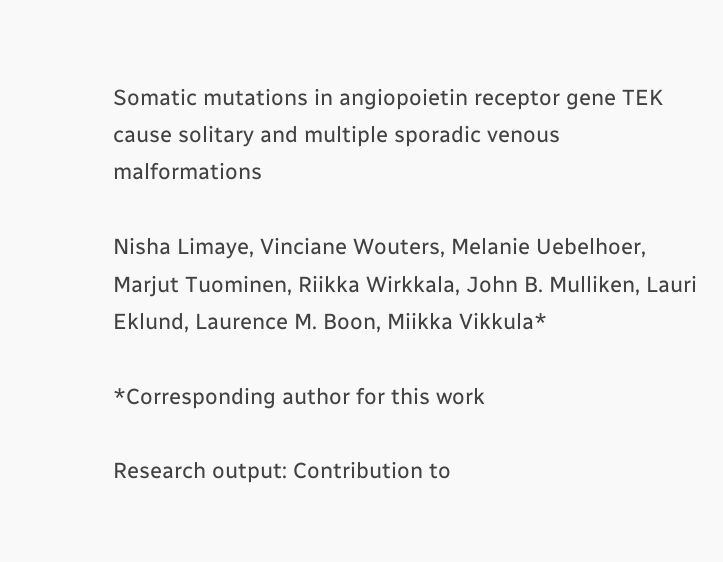Somatic mutations in angiopoietin receptor gene TEK cause solitary and multiple sporadic venous malformations

Nisha Limaye, Vinciane Wouters, Melanie Uebelhoer, Marjut Tuominen, Riikka Wirkkala, John B. Mulliken, Lauri Eklund, Laurence M. Boon, Miikka Vikkula*

*Corresponding author for this work

Research output: Contribution to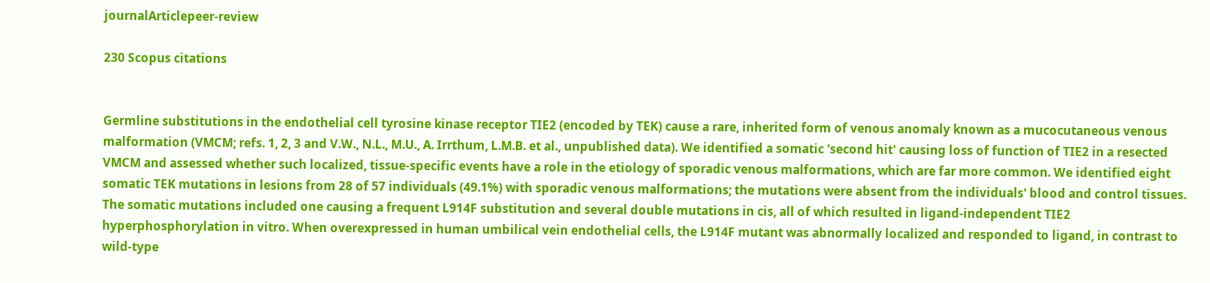journalArticlepeer-review

230 Scopus citations


Germline substitutions in the endothelial cell tyrosine kinase receptor TIE2 (encoded by TEK) cause a rare, inherited form of venous anomaly known as a mucocutaneous venous malformation (VMCM; refs. 1, 2, 3 and V.W., N.L., M.U., A. Irrthum, L.M.B. et al., unpublished data). We identified a somatic 'second hit' causing loss of function of TIE2 in a resected VMCM and assessed whether such localized, tissue-specific events have a role in the etiology of sporadic venous malformations, which are far more common. We identified eight somatic TEK mutations in lesions from 28 of 57 individuals (49.1%) with sporadic venous malformations; the mutations were absent from the individuals' blood and control tissues. The somatic mutations included one causing a frequent L914F substitution and several double mutations in cis, all of which resulted in ligand-independent TIE2 hyperphosphorylation in vitro. When overexpressed in human umbilical vein endothelial cells, the L914F mutant was abnormally localized and responded to ligand, in contrast to wild-type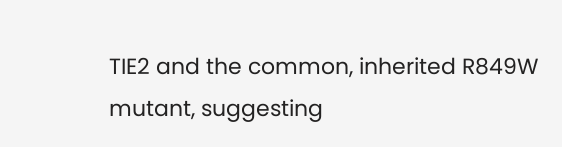TIE2 and the common, inherited R849W mutant, suggesting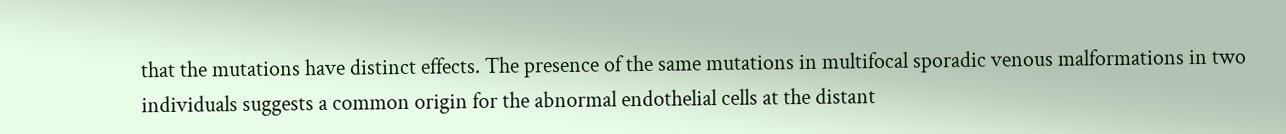that the mutations have distinct effects. The presence of the same mutations in multifocal sporadic venous malformations in two individuals suggests a common origin for the abnormal endothelial cells at the distant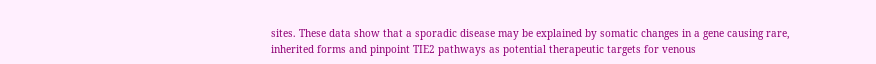sites. These data show that a sporadic disease may be explained by somatic changes in a gene causing rare, inherited forms and pinpoint TIE2 pathways as potential therapeutic targets for venous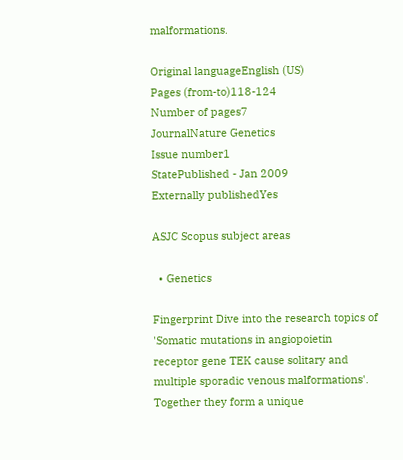malformations.

Original languageEnglish (US)
Pages (from-to)118-124
Number of pages7
JournalNature Genetics
Issue number1
StatePublished - Jan 2009
Externally publishedYes

ASJC Scopus subject areas

  • Genetics

Fingerprint Dive into the research topics of 'Somatic mutations in angiopoietin receptor gene TEK cause solitary and multiple sporadic venous malformations'. Together they form a unique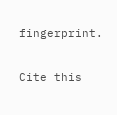fingerprint.

Cite this